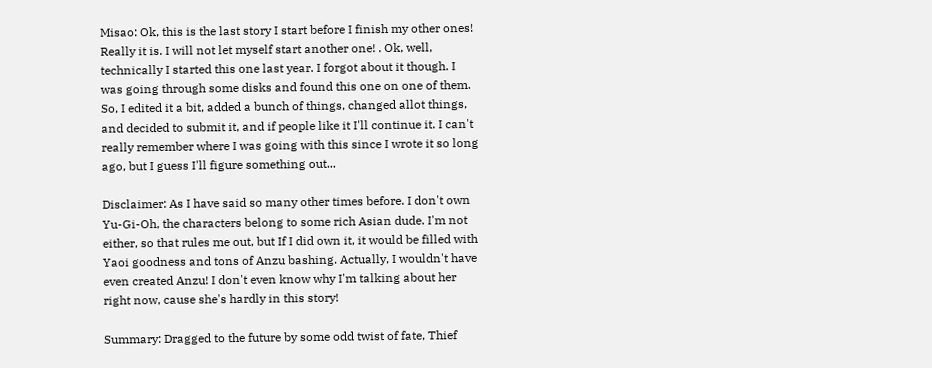Misao: Ok, this is the last story I start before I finish my other ones! Really it is. I will not let myself start another one! . Ok, well, technically I started this one last year. I forgot about it though. I was going through some disks and found this one on one of them. So, I edited it a bit, added a bunch of things, changed allot things, and decided to submit it, and if people like it I'll continue it. I can't really remember where I was going with this since I wrote it so long ago, but I guess I'll figure something out...

Disclaimer: As I have said so many other times before. I don't own Yu-Gi-Oh, the characters belong to some rich Asian dude. I'm not either, so that rules me out, but If I did own it, it would be filled with Yaoi goodness and tons of Anzu bashing. Actually, I wouldn't have even created Anzu! I don't even know why I'm talking about her right now, cause she's hardly in this story!

Summary: Dragged to the future by some odd twist of fate, Thief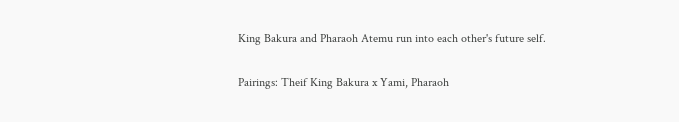King Bakura and Pharaoh Atemu run into each other's future self.

Pairings: Theif King Bakura x Yami, Pharaoh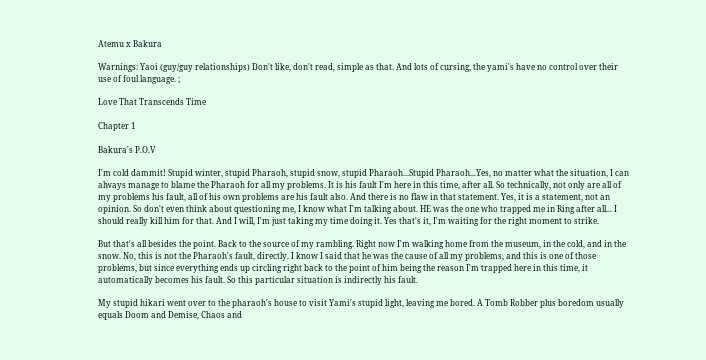Atemu x Bakura

Warnings: Yaoi (guy/guy relationships) Don't like, don't read, simple as that. And lots of cursing, the yami's have no control over their use of foul language. ;

Love That Transcends Time

Chapter 1

Bakura's P.O.V

I'm cold dammit! Stupid winter, stupid Pharaoh, stupid snow, stupid Pharaoh...Stupid Pharaoh...Yes, no matter what the situation, I can always manage to blame the Pharaoh for all my problems. It is his fault I'm here in this time, after all. So technically, not only are all of my problems his fault, all of his own problems are his fault also. And there is no flaw in that statement. Yes, it is a statement, not an opinion. So don't even think about questioning me, I know what I'm talking about. HE was the one who trapped me in Ring after all... I should really kill him for that. And I will, I'm just taking my time doing it. Yes that's it, I'm waiting for the right moment to strike.

But that's all besides the point. Back to the source of my rambling. Right now I'm walking home from the museum, in the cold, and in the snow. No, this is not the Pharaoh's fault, directly. I know I said that he was the cause of all my problems, and this is one of those problems, but since everything ends up circling right back to the point of him being the reason I'm trapped here in this time, it automatically becomes his fault. So this particular situation is indirectly his fault.

My stupid hikari went over to the pharaoh's house to visit Yami's stupid light, leaving me bored. A Tomb Robber plus boredom usually equals Doom and Demise, Chaos and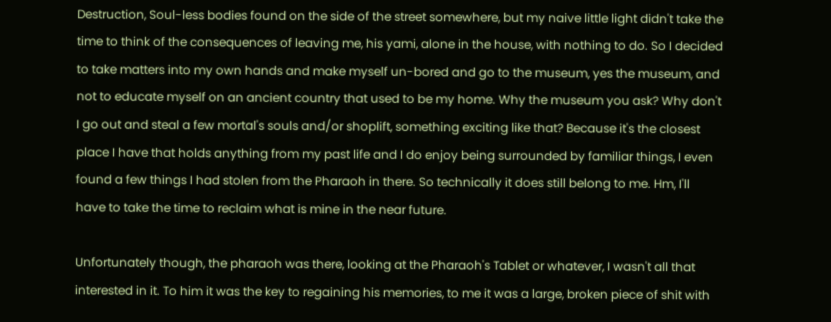Destruction, Soul-less bodies found on the side of the street somewhere, but my naive little light didn't take the time to think of the consequences of leaving me, his yami, alone in the house, with nothing to do. So I decided to take matters into my own hands and make myself un-bored and go to the museum, yes the museum, and not to educate myself on an ancient country that used to be my home. Why the museum you ask? Why don't I go out and steal a few mortal's souls and/or shoplift, something exciting like that? Because it's the closest place I have that holds anything from my past life and I do enjoy being surrounded by familiar things, I even found a few things I had stolen from the Pharaoh in there. So technically it does still belong to me. Hm, I'll have to take the time to reclaim what is mine in the near future.

Unfortunately though, the pharaoh was there, looking at the Pharaoh's Tablet or whatever, I wasn't all that interested in it. To him it was the key to regaining his memories, to me it was a large, broken piece of shit with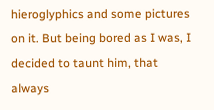hieroglyphics and some pictures on it. But being bored as I was, I decided to taunt him, that always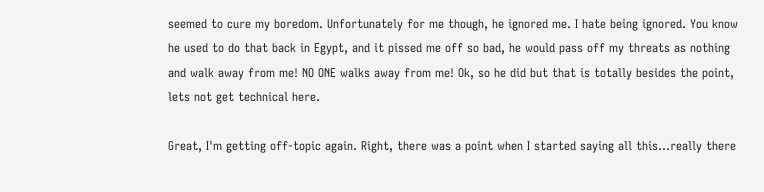seemed to cure my boredom. Unfortunately for me though, he ignored me. I hate being ignored. You know he used to do that back in Egypt, and it pissed me off so bad, he would pass off my threats as nothing and walk away from me! NO ONE walks away from me! Ok, so he did but that is totally besides the point, lets not get technical here.

Great, I'm getting off-topic again. Right, there was a point when I started saying all this...really there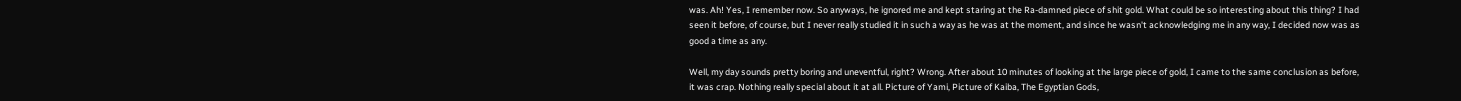was. Ah! Yes, I remember now. So anyways, he ignored me and kept staring at the Ra-damned piece of shit gold. What could be so interesting about this thing? I had seen it before, of course, but I never really studied it in such a way as he was at the moment, and since he wasn't acknowledging me in any way, I decided now was as good a time as any.

Well, my day sounds pretty boring and uneventful, right? Wrong. After about 10 minutes of looking at the large piece of gold, I came to the same conclusion as before, it was crap. Nothing really special about it at all. Picture of Yami, Picture of Kaiba, The Egyptian Gods,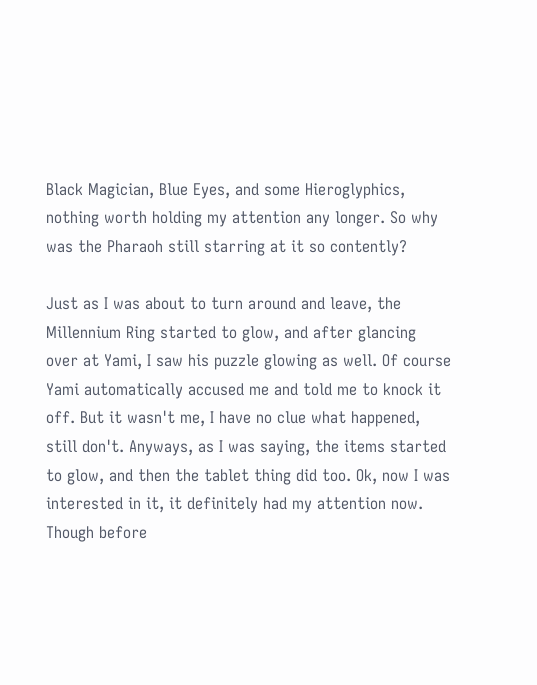Black Magician, Blue Eyes, and some Hieroglyphics, nothing worth holding my attention any longer. So why was the Pharaoh still starring at it so contently?

Just as I was about to turn around and leave, the Millennium Ring started to glow, and after glancing over at Yami, I saw his puzzle glowing as well. Of course Yami automatically accused me and told me to knock it off. But it wasn't me, I have no clue what happened, still don't. Anyways, as I was saying, the items started to glow, and then the tablet thing did too. Ok, now I was interested in it, it definitely had my attention now. Though before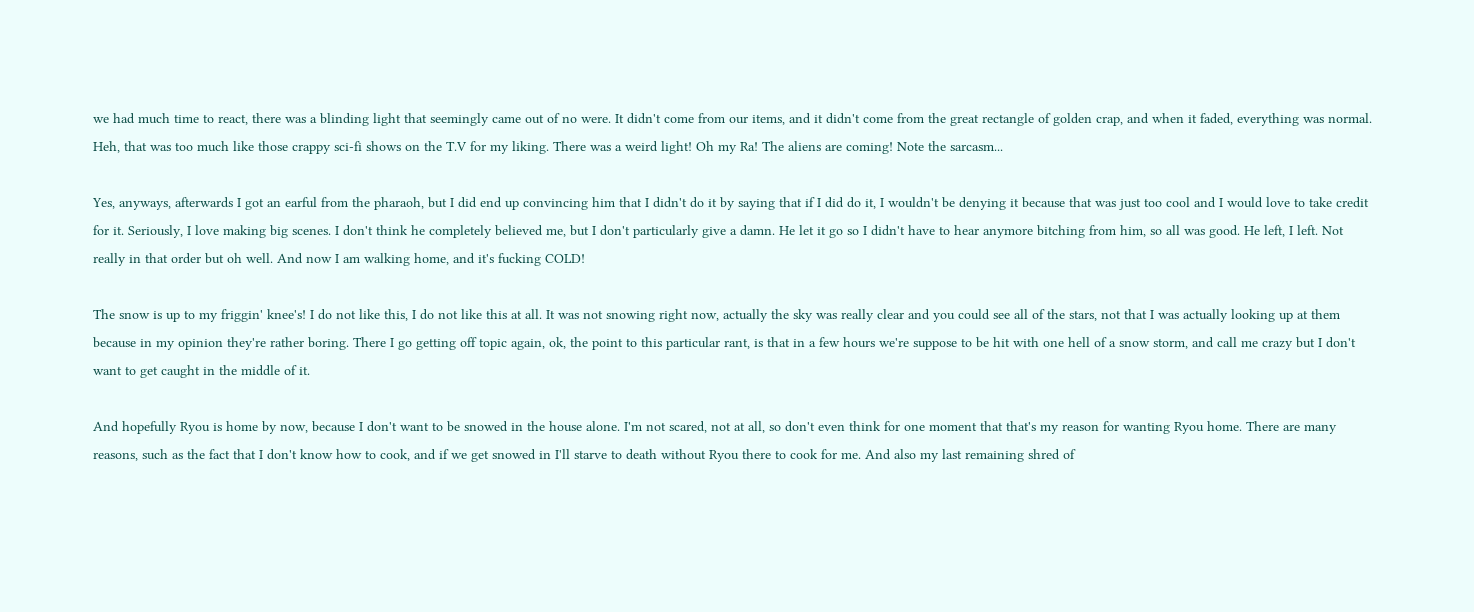we had much time to react, there was a blinding light that seemingly came out of no were. It didn't come from our items, and it didn't come from the great rectangle of golden crap, and when it faded, everything was normal. Heh, that was too much like those crappy sci-fi shows on the T.V for my liking. There was a weird light! Oh my Ra! The aliens are coming! Note the sarcasm...

Yes, anyways, afterwards I got an earful from the pharaoh, but I did end up convincing him that I didn't do it by saying that if I did do it, I wouldn't be denying it because that was just too cool and I would love to take credit for it. Seriously, I love making big scenes. I don't think he completely believed me, but I don't particularly give a damn. He let it go so I didn't have to hear anymore bitching from him, so all was good. He left, I left. Not really in that order but oh well. And now I am walking home, and it's fucking COLD!

The snow is up to my friggin' knee's! I do not like this, I do not like this at all. It was not snowing right now, actually the sky was really clear and you could see all of the stars, not that I was actually looking up at them because in my opinion they're rather boring. There I go getting off topic again, ok, the point to this particular rant, is that in a few hours we're suppose to be hit with one hell of a snow storm, and call me crazy but I don't want to get caught in the middle of it.

And hopefully Ryou is home by now, because I don't want to be snowed in the house alone. I'm not scared, not at all, so don't even think for one moment that that's my reason for wanting Ryou home. There are many reasons, such as the fact that I don't know how to cook, and if we get snowed in I'll starve to death without Ryou there to cook for me. And also my last remaining shred of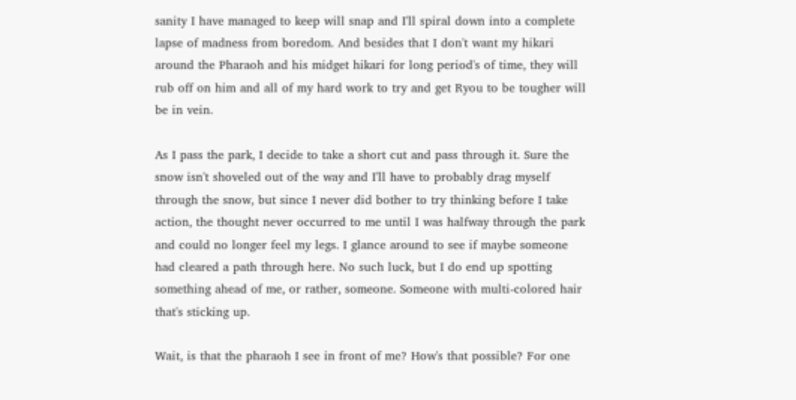sanity I have managed to keep will snap and I'll spiral down into a complete lapse of madness from boredom. And besides that I don't want my hikari around the Pharaoh and his midget hikari for long period's of time, they will rub off on him and all of my hard work to try and get Ryou to be tougher will be in vein.

As I pass the park, I decide to take a short cut and pass through it. Sure the snow isn't shoveled out of the way and I'll have to probably drag myself through the snow, but since I never did bother to try thinking before I take action, the thought never occurred to me until I was halfway through the park and could no longer feel my legs. I glance around to see if maybe someone had cleared a path through here. No such luck, but I do end up spotting something ahead of me, or rather, someone. Someone with multi-colored hair that's sticking up.

Wait, is that the pharaoh I see in front of me? How's that possible? For one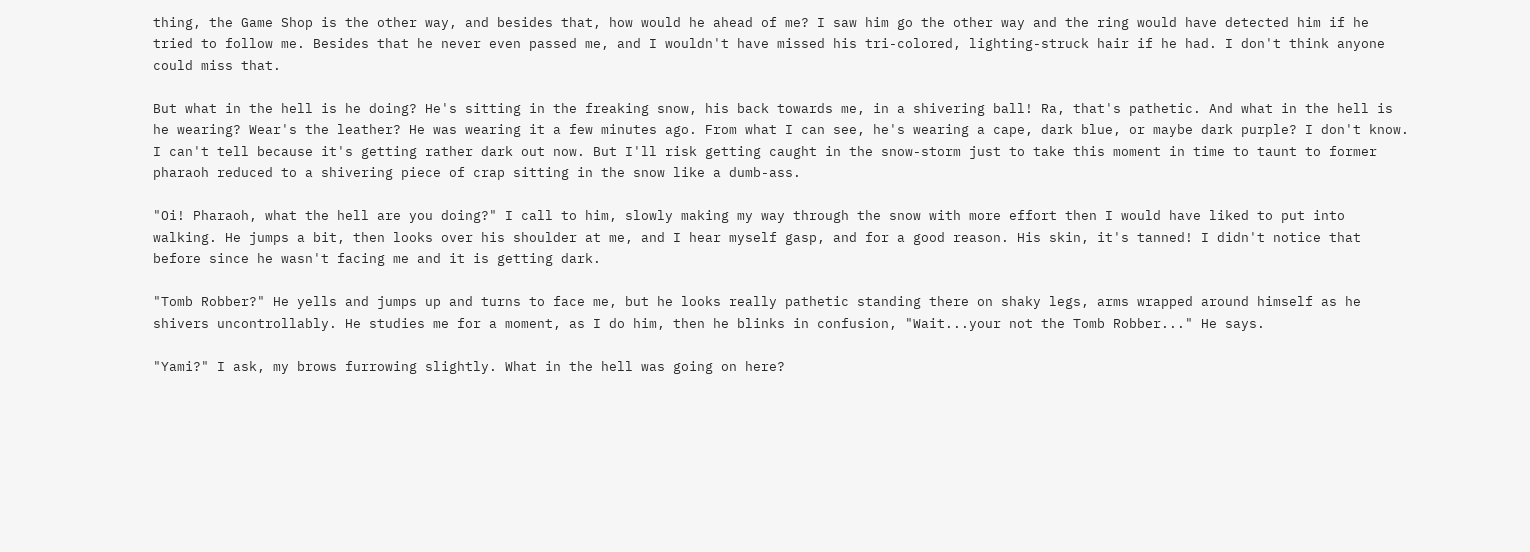thing, the Game Shop is the other way, and besides that, how would he ahead of me? I saw him go the other way and the ring would have detected him if he tried to follow me. Besides that he never even passed me, and I wouldn't have missed his tri-colored, lighting-struck hair if he had. I don't think anyone could miss that.

But what in the hell is he doing? He's sitting in the freaking snow, his back towards me, in a shivering ball! Ra, that's pathetic. And what in the hell is he wearing? Wear's the leather? He was wearing it a few minutes ago. From what I can see, he's wearing a cape, dark blue, or maybe dark purple? I don't know. I can't tell because it's getting rather dark out now. But I'll risk getting caught in the snow-storm just to take this moment in time to taunt to former pharaoh reduced to a shivering piece of crap sitting in the snow like a dumb-ass.

"Oi! Pharaoh, what the hell are you doing?" I call to him, slowly making my way through the snow with more effort then I would have liked to put into walking. He jumps a bit, then looks over his shoulder at me, and I hear myself gasp, and for a good reason. His skin, it's tanned! I didn't notice that before since he wasn't facing me and it is getting dark.

"Tomb Robber?" He yells and jumps up and turns to face me, but he looks really pathetic standing there on shaky legs, arms wrapped around himself as he shivers uncontrollably. He studies me for a moment, as I do him, then he blinks in confusion, "Wait...your not the Tomb Robber..." He says.

"Yami?" I ask, my brows furrowing slightly. What in the hell was going on here?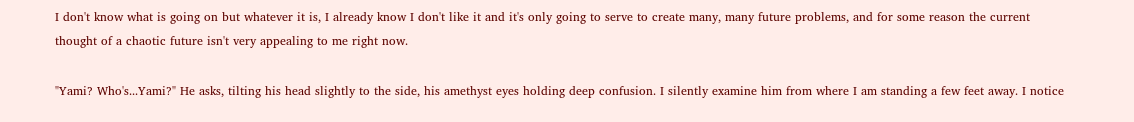I don't know what is going on but whatever it is, I already know I don't like it and it's only going to serve to create many, many future problems, and for some reason the current thought of a chaotic future isn't very appealing to me right now.

"Yami? Who's...Yami?" He asks, tilting his head slightly to the side, his amethyst eyes holding deep confusion. I silently examine him from where I am standing a few feet away. I notice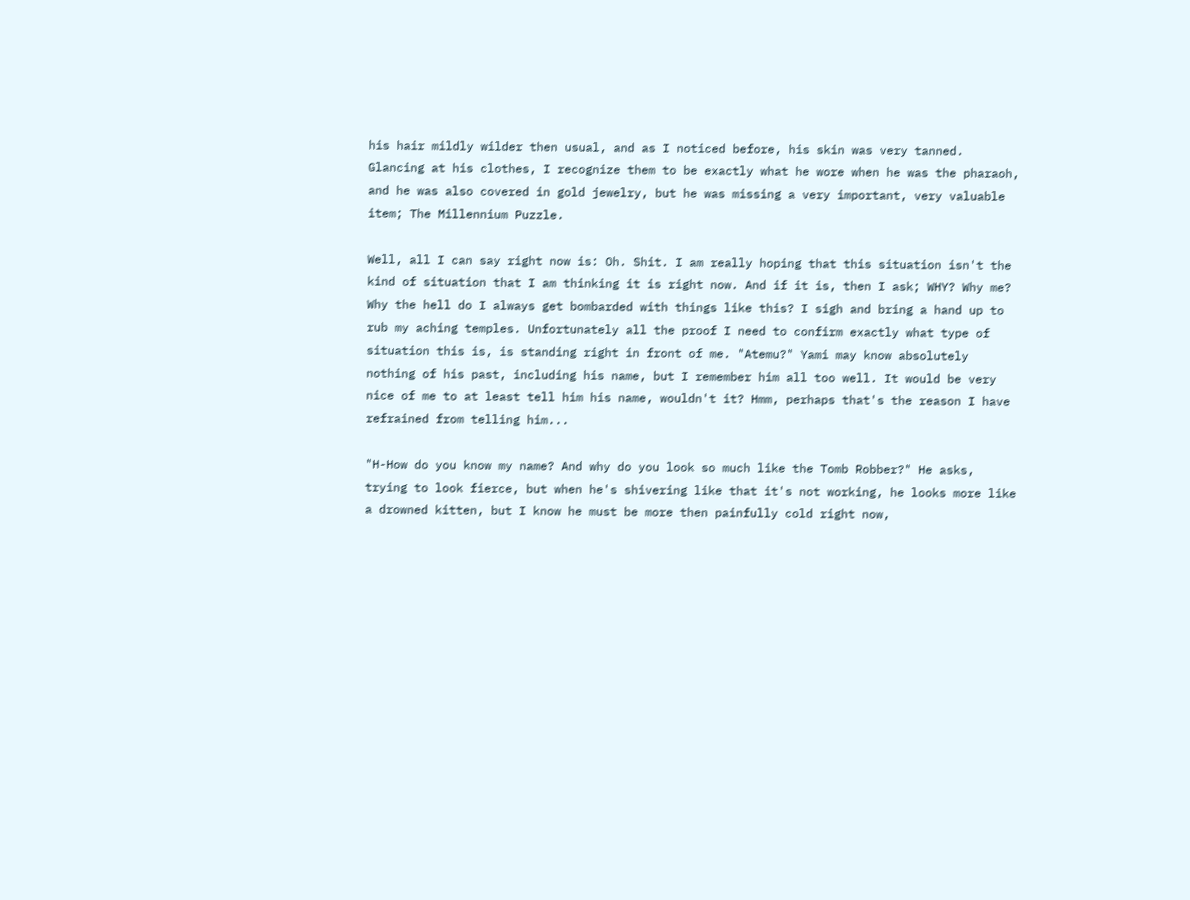his hair mildly wilder then usual, and as I noticed before, his skin was very tanned. Glancing at his clothes, I recognize them to be exactly what he wore when he was the pharaoh, and he was also covered in gold jewelry, but he was missing a very important, very valuable item; The Millennium Puzzle.

Well, all I can say right now is: Oh. Shit. I am really hoping that this situation isn't the kind of situation that I am thinking it is right now. And if it is, then I ask; WHY? Why me? Why the hell do I always get bombarded with things like this? I sigh and bring a hand up to rub my aching temples. Unfortunately all the proof I need to confirm exactly what type of situation this is, is standing right in front of me. "Atemu?" Yami may know absolutely nothing of his past, including his name, but I remember him all too well. It would be very nice of me to at least tell him his name, wouldn't it? Hmm, perhaps that's the reason I have refrained from telling him...

"H-How do you know my name? And why do you look so much like the Tomb Robber?" He asks, trying to look fierce, but when he's shivering like that it's not working, he looks more like a drowned kitten, but I know he must be more then painfully cold right now,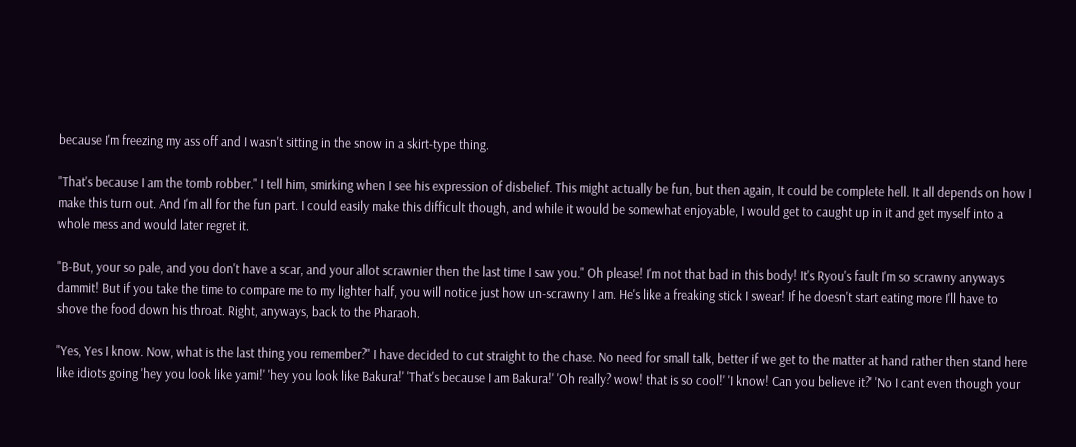because I'm freezing my ass off and I wasn't sitting in the snow in a skirt-type thing.

"That's because I am the tomb robber." I tell him, smirking when I see his expression of disbelief. This might actually be fun, but then again, It could be complete hell. It all depends on how I make this turn out. And I'm all for the fun part. I could easily make this difficult though, and while it would be somewhat enjoyable, I would get to caught up in it and get myself into a whole mess and would later regret it.

"B-But, your so pale, and you don't have a scar, and your allot scrawnier then the last time I saw you." Oh please! I'm not that bad in this body! It's Ryou's fault I'm so scrawny anyways dammit! But if you take the time to compare me to my lighter half, you will notice just how un-scrawny I am. He's like a freaking stick I swear! If he doesn't start eating more I'll have to shove the food down his throat. Right, anyways, back to the Pharaoh.

"Yes, Yes I know. Now, what is the last thing you remember?" I have decided to cut straight to the chase. No need for small talk, better if we get to the matter at hand rather then stand here like idiots going 'hey you look like yami!' 'hey you look like Bakura!' 'That's because I am Bakura!' 'Oh really? wow! that is so cool!' 'I know! Can you believe it?' 'No I cant even though your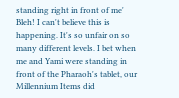standing right in front of me' Bleh! I can't believe this is happening. It's so unfair on so many different levels. I bet when me and Yami were standing in front of the Pharaoh's tablet, our Millennium Items did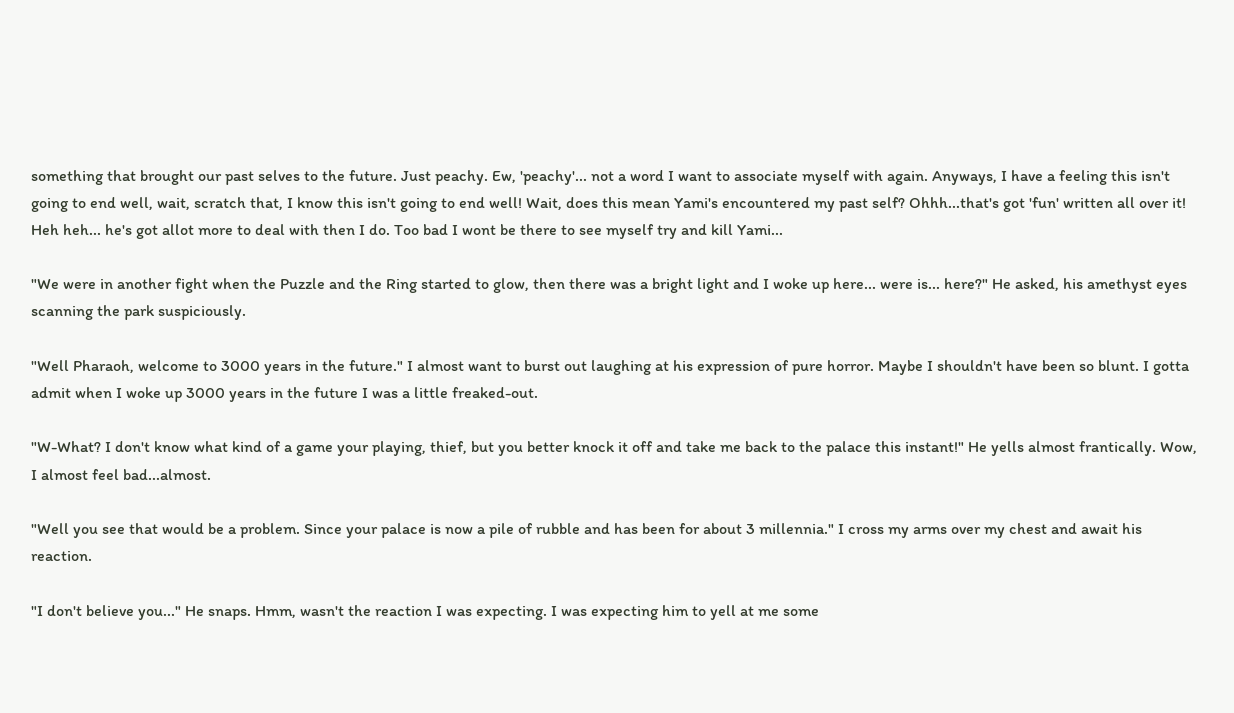something that brought our past selves to the future. Just peachy. Ew, 'peachy'... not a word I want to associate myself with again. Anyways, I have a feeling this isn't going to end well, wait, scratch that, I know this isn't going to end well! Wait, does this mean Yami's encountered my past self? Ohhh...that's got 'fun' written all over it! Heh heh... he's got allot more to deal with then I do. Too bad I wont be there to see myself try and kill Yami...

"We were in another fight when the Puzzle and the Ring started to glow, then there was a bright light and I woke up here... were is... here?" He asked, his amethyst eyes scanning the park suspiciously.

"Well Pharaoh, welcome to 3000 years in the future." I almost want to burst out laughing at his expression of pure horror. Maybe I shouldn't have been so blunt. I gotta admit when I woke up 3000 years in the future I was a little freaked-out.

"W-What? I don't know what kind of a game your playing, thief, but you better knock it off and take me back to the palace this instant!" He yells almost frantically. Wow, I almost feel bad...almost.

"Well you see that would be a problem. Since your palace is now a pile of rubble and has been for about 3 millennia." I cross my arms over my chest and await his reaction.

"I don't believe you..." He snaps. Hmm, wasn't the reaction I was expecting. I was expecting him to yell at me some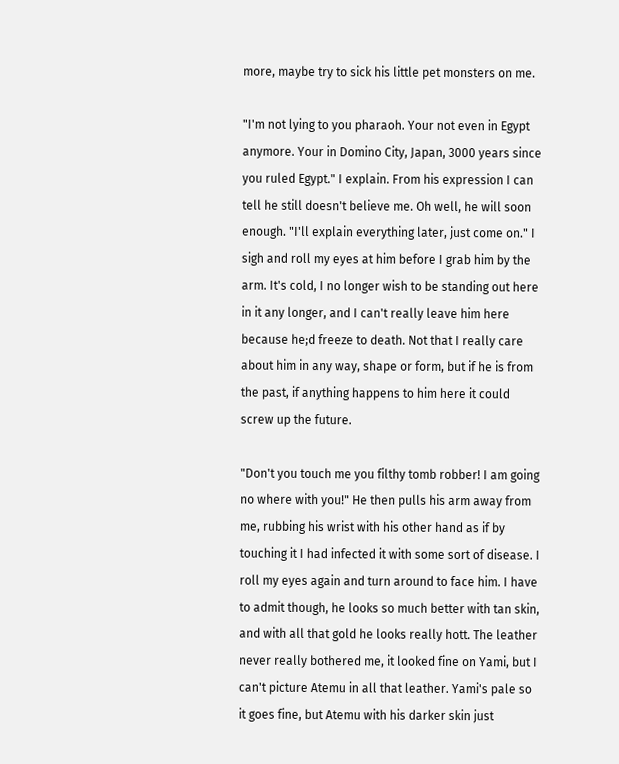more, maybe try to sick his little pet monsters on me.

"I'm not lying to you pharaoh. Your not even in Egypt anymore. Your in Domino City, Japan, 3000 years since you ruled Egypt." I explain. From his expression I can tell he still doesn't believe me. Oh well, he will soon enough. "I'll explain everything later, just come on." I sigh and roll my eyes at him before I grab him by the arm. It's cold, I no longer wish to be standing out here in it any longer, and I can't really leave him here because he;d freeze to death. Not that I really care about him in any way, shape or form, but if he is from the past, if anything happens to him here it could screw up the future.

"Don't you touch me you filthy tomb robber! I am going no where with you!" He then pulls his arm away from me, rubbing his wrist with his other hand as if by touching it I had infected it with some sort of disease. I roll my eyes again and turn around to face him. I have to admit though, he looks so much better with tan skin, and with all that gold he looks really hott. The leather never really bothered me, it looked fine on Yami, but I can't picture Atemu in all that leather. Yami's pale so it goes fine, but Atemu with his darker skin just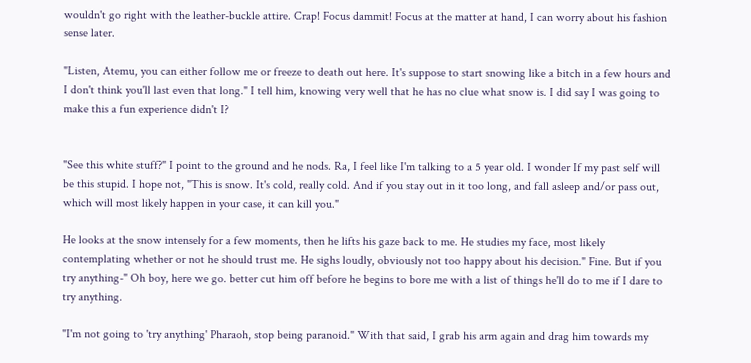wouldn't go right with the leather-buckle attire. Crap! Focus dammit! Focus at the matter at hand, I can worry about his fashion sense later.

"Listen, Atemu, you can either follow me or freeze to death out here. It's suppose to start snowing like a bitch in a few hours and I don't think you'll last even that long." I tell him, knowing very well that he has no clue what snow is. I did say I was going to make this a fun experience didn't I?


"See this white stuff?" I point to the ground and he nods. Ra, I feel like I'm talking to a 5 year old. I wonder If my past self will be this stupid. I hope not, "This is snow. It's cold, really cold. And if you stay out in it too long, and fall asleep and/or pass out, which will most likely happen in your case, it can kill you."

He looks at the snow intensely for a few moments, then he lifts his gaze back to me. He studies my face, most likely contemplating whether or not he should trust me. He sighs loudly, obviously not too happy about his decision." Fine. But if you try anything-" Oh boy, here we go. better cut him off before he begins to bore me with a list of things he'll do to me if I dare to try anything.

"I'm not going to 'try anything' Pharaoh, stop being paranoid." With that said, I grab his arm again and drag him towards my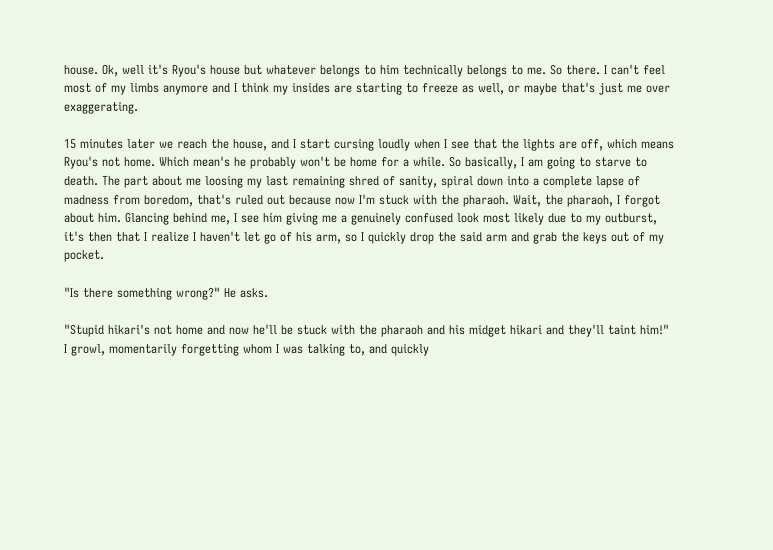house. Ok, well it's Ryou's house but whatever belongs to him technically belongs to me. So there. I can't feel most of my limbs anymore and I think my insides are starting to freeze as well, or maybe that's just me over exaggerating.

15 minutes later we reach the house, and I start cursing loudly when I see that the lights are off, which means Ryou's not home. Which mean's he probably won't be home for a while. So basically, I am going to starve to death. The part about me loosing my last remaining shred of sanity, spiral down into a complete lapse of madness from boredom, that's ruled out because now I'm stuck with the pharaoh. Wait, the pharaoh, I forgot about him. Glancing behind me, I see him giving me a genuinely confused look most likely due to my outburst, it's then that I realize I haven't let go of his arm, so I quickly drop the said arm and grab the keys out of my pocket.

"Is there something wrong?" He asks.

"Stupid hikari's not home and now he'll be stuck with the pharaoh and his midget hikari and they'll taint him!" I growl, momentarily forgetting whom I was talking to, and quickly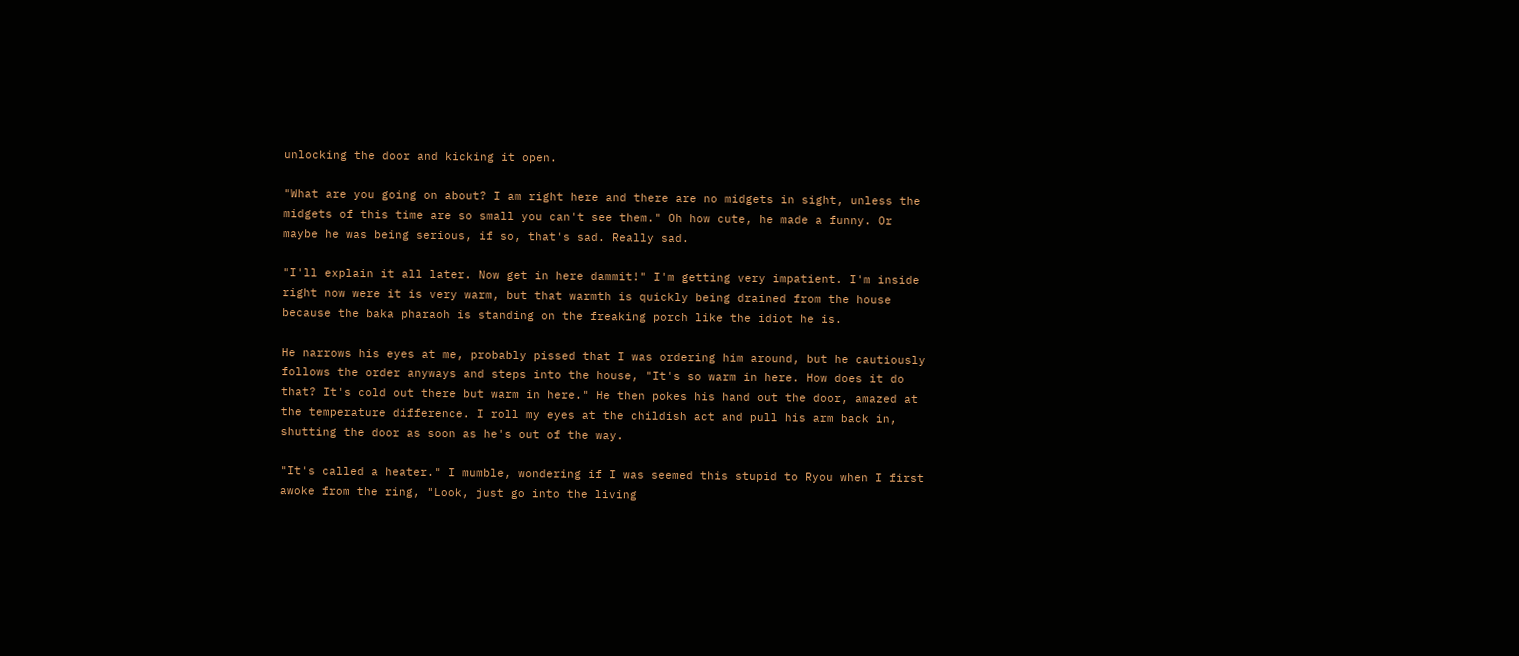unlocking the door and kicking it open.

"What are you going on about? I am right here and there are no midgets in sight, unless the midgets of this time are so small you can't see them." Oh how cute, he made a funny. Or maybe he was being serious, if so, that's sad. Really sad.

"I'll explain it all later. Now get in here dammit!" I'm getting very impatient. I'm inside right now were it is very warm, but that warmth is quickly being drained from the house because the baka pharaoh is standing on the freaking porch like the idiot he is.

He narrows his eyes at me, probably pissed that I was ordering him around, but he cautiously follows the order anyways and steps into the house, "It's so warm in here. How does it do that? It's cold out there but warm in here." He then pokes his hand out the door, amazed at the temperature difference. I roll my eyes at the childish act and pull his arm back in, shutting the door as soon as he's out of the way.

"It's called a heater." I mumble, wondering if I was seemed this stupid to Ryou when I first awoke from the ring, "Look, just go into the living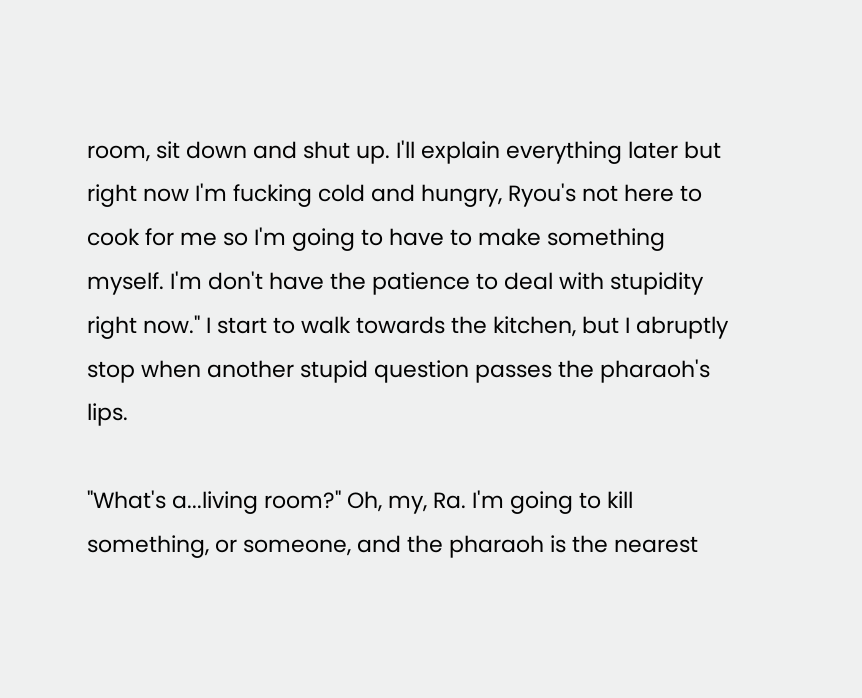room, sit down and shut up. I'll explain everything later but right now I'm fucking cold and hungry, Ryou's not here to cook for me so I'm going to have to make something myself. I'm don't have the patience to deal with stupidity right now." I start to walk towards the kitchen, but I abruptly stop when another stupid question passes the pharaoh's lips.

"What's a...living room?" Oh, my, Ra. I'm going to kill something, or someone, and the pharaoh is the nearest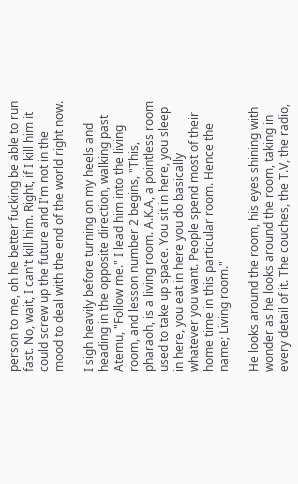person to me, oh he better fucking be able to run fast. No, wait, I can't kill him. Right, if I kill him it could screw up the future and I'm not in the mood to deal with the end of the world right now.

I sigh heavily before turning on my heels and heading in the opposite direction, walking past Atemu, "Follow me." I lead him into the living room, and lesson number 2 begins, "This, pharaoh, is a living room. A.K.A, a pointless room used to take up space. You sit in here, you sleep in here, you eat in here you do basically whatever you want. People spend most of their home time in this particular room. Hence the name; Living room."

He looks around the room, his eyes shining with wonder as he looks around the room, taking in every detail of it. The couches, the T.V, the radio,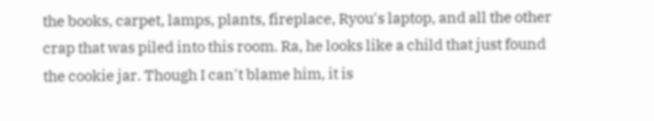the books, carpet, lamps, plants, fireplace, Ryou's laptop, and all the other crap that was piled into this room. Ra, he looks like a child that just found the cookie jar. Though I can't blame him, it is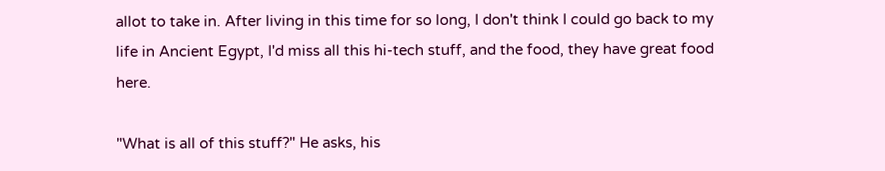allot to take in. After living in this time for so long, I don't think I could go back to my life in Ancient Egypt, I'd miss all this hi-tech stuff, and the food, they have great food here.

"What is all of this stuff?" He asks, his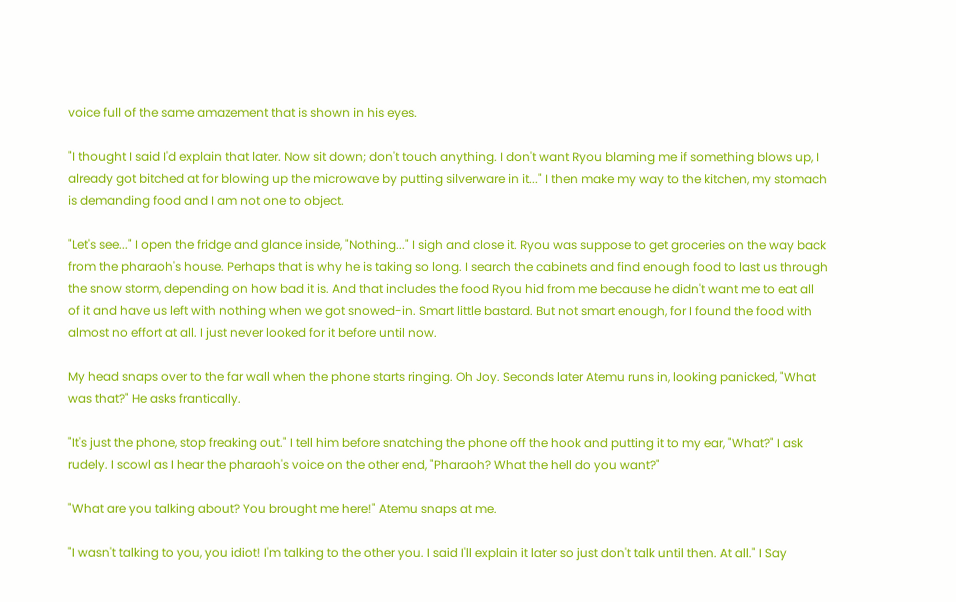voice full of the same amazement that is shown in his eyes.

"I thought I said I'd explain that later. Now sit down; don't touch anything. I don't want Ryou blaming me if something blows up, I already got bitched at for blowing up the microwave by putting silverware in it..." I then make my way to the kitchen, my stomach is demanding food and I am not one to object.

"Let's see..." I open the fridge and glance inside, "Nothing..." I sigh and close it. Ryou was suppose to get groceries on the way back from the pharaoh's house. Perhaps that is why he is taking so long. I search the cabinets and find enough food to last us through the snow storm, depending on how bad it is. And that includes the food Ryou hid from me because he didn't want me to eat all of it and have us left with nothing when we got snowed-in. Smart little bastard. But not smart enough, for I found the food with almost no effort at all. I just never looked for it before until now.

My head snaps over to the far wall when the phone starts ringing. Oh Joy. Seconds later Atemu runs in, looking panicked, "What was that?" He asks frantically.

"It's just the phone, stop freaking out." I tell him before snatching the phone off the hook and putting it to my ear, "What?" I ask rudely. I scowl as I hear the pharaoh's voice on the other end, "Pharaoh? What the hell do you want?"

"What are you talking about? You brought me here!" Atemu snaps at me.

"I wasn't talking to you, you idiot! I'm talking to the other you. I said I'll explain it later so just don't talk until then. At all." I Say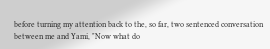before turning my attention back to the, so far, two sentenced conversation between me and Yami, "Now what do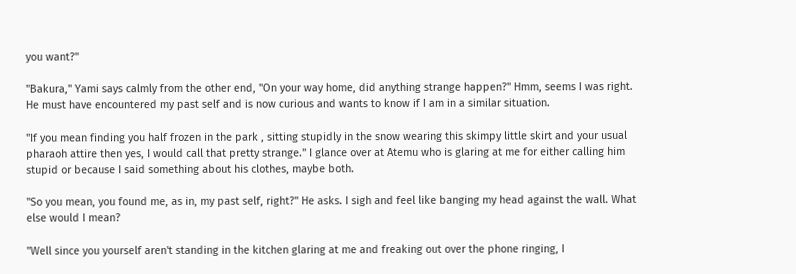you want?"

"Bakura," Yami says calmly from the other end, "On your way home, did anything strange happen?" Hmm, seems I was right. He must have encountered my past self and is now curious and wants to know if I am in a similar situation.

"If you mean finding you half frozen in the park , sitting stupidly in the snow wearing this skimpy little skirt and your usual pharaoh attire then yes, I would call that pretty strange." I glance over at Atemu who is glaring at me for either calling him stupid or because I said something about his clothes, maybe both.

"So you mean, you found me, as in, my past self, right?" He asks. I sigh and feel like banging my head against the wall. What else would I mean?

"Well since you yourself aren't standing in the kitchen glaring at me and freaking out over the phone ringing, I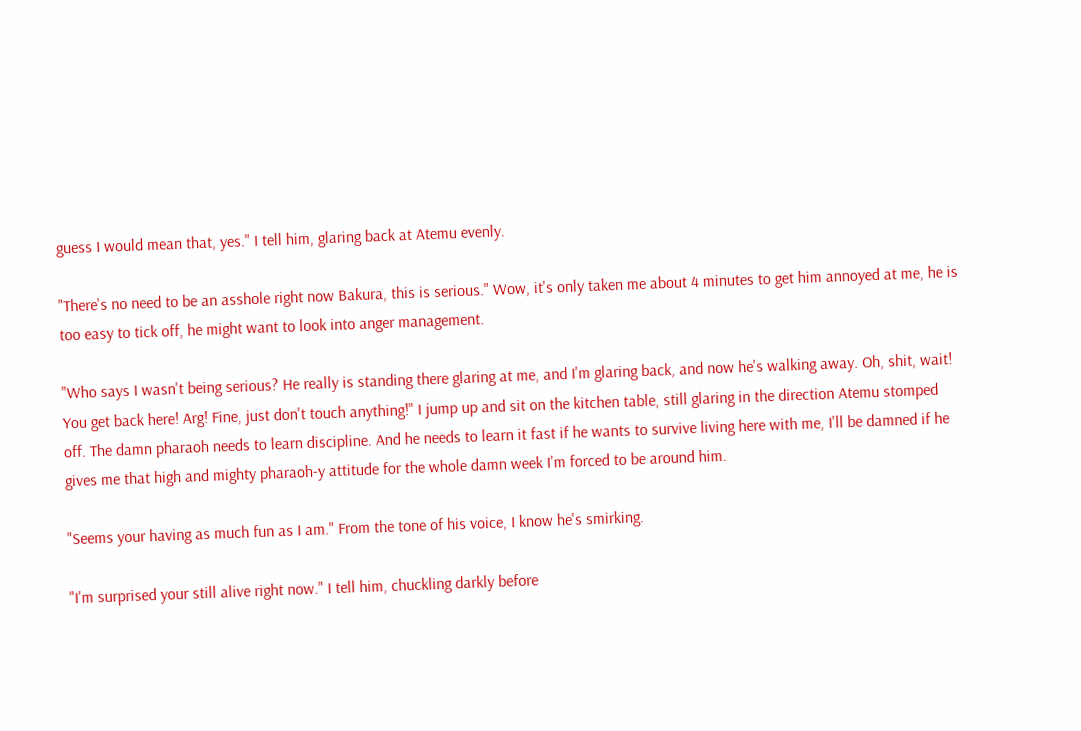guess I would mean that, yes." I tell him, glaring back at Atemu evenly.

"There's no need to be an asshole right now Bakura, this is serious." Wow, it's only taken me about 4 minutes to get him annoyed at me, he is too easy to tick off, he might want to look into anger management.

"Who says I wasn't being serious? He really is standing there glaring at me, and I'm glaring back, and now he's walking away. Oh, shit, wait! You get back here! Arg! Fine, just don't touch anything!" I jump up and sit on the kitchen table, still glaring in the direction Atemu stomped off. The damn pharaoh needs to learn discipline. And he needs to learn it fast if he wants to survive living here with me, I'll be damned if he gives me that high and mighty pharaoh-y attitude for the whole damn week I'm forced to be around him.

"Seems your having as much fun as I am." From the tone of his voice, I know he's smirking.

"I'm surprised your still alive right now." I tell him, chuckling darkly before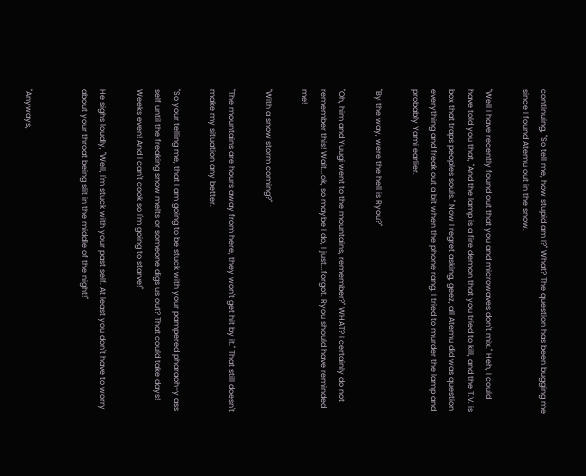continuing, "So tell me, how stupid am I?" What? The question has been bugging me since I found Atemu out in the snow.

"Well I have recently found out that you and microwaves don't mix." Heh, I could have told you that, "And the lamp is a fire demon that you tried to kill, and the T.V. is box that traps peoples souls." Now I regret asking, geez, all Atemu did was question everything and freak out a bit when the phone rang. I tried to murder the lamp and probably Yami earlier.

"By the way, were the hell is Ryou?"

"Oh, him and Yuugi went to the mountains, remember?" WHAT? I certainly do not remember this! Wait...ok, so maybe I do, I just...forgot. Ryou should have reminded me!

"With a snow storm coming?"

"The mountains are hours away from here, they won't get hit by it." That still doesn't make my situation any better.

"So your telling me, that I am going to be stuck with your pampered pharaoh-y ass self until the freaking snow melts or someone digs us out? That could take days! Weeks even! And I can't cook so I'm going to starve!"

He sighs loudly, "Well, I'm stuck with your past self. At least you don't have to worry about your throat being slit in the middle of the night!"


"Anyways,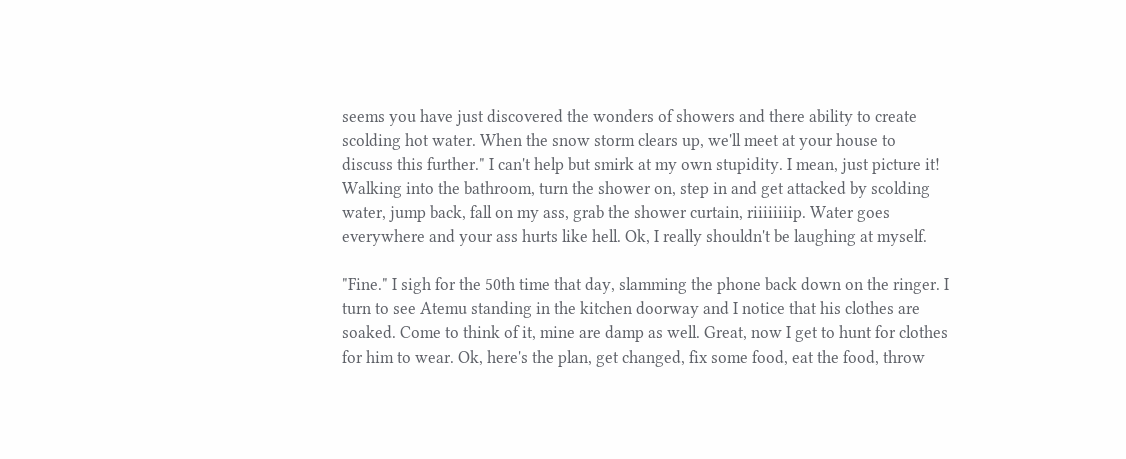seems you have just discovered the wonders of showers and there ability to create scolding hot water. When the snow storm clears up, we'll meet at your house to discuss this further." I can't help but smirk at my own stupidity. I mean, just picture it! Walking into the bathroom, turn the shower on, step in and get attacked by scolding water, jump back, fall on my ass, grab the shower curtain, riiiiiiiip. Water goes everywhere and your ass hurts like hell. Ok, I really shouldn't be laughing at myself.

"Fine." I sigh for the 50th time that day, slamming the phone back down on the ringer. I turn to see Atemu standing in the kitchen doorway and I notice that his clothes are soaked. Come to think of it, mine are damp as well. Great, now I get to hunt for clothes for him to wear. Ok, here's the plan, get changed, fix some food, eat the food, throw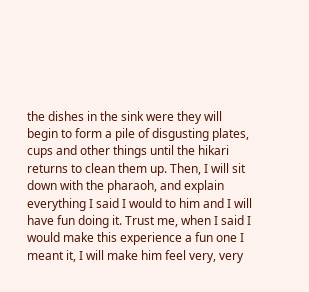the dishes in the sink were they will begin to form a pile of disgusting plates, cups and other things until the hikari returns to clean them up. Then, I will sit down with the pharaoh, and explain everything I said I would to him and I will have fun doing it. Trust me, when I said I would make this experience a fun one I meant it, I will make him feel very, very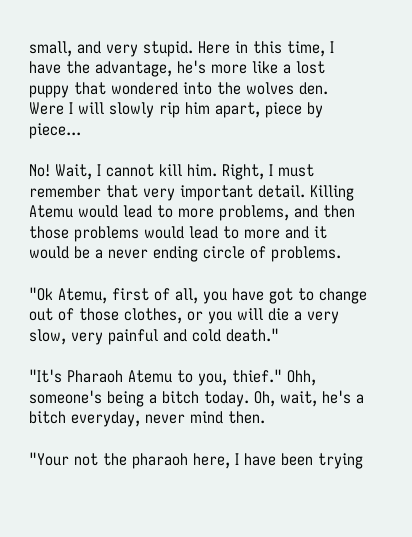small, and very stupid. Here in this time, I have the advantage, he's more like a lost puppy that wondered into the wolves den. Were I will slowly rip him apart, piece by piece...

No! Wait, I cannot kill him. Right, I must remember that very important detail. Killing Atemu would lead to more problems, and then those problems would lead to more and it would be a never ending circle of problems.

"Ok Atemu, first of all, you have got to change out of those clothes, or you will die a very slow, very painful and cold death."

"It's Pharaoh Atemu to you, thief." Ohh, someone's being a bitch today. Oh, wait, he's a bitch everyday, never mind then.

"Your not the pharaoh here, I have been trying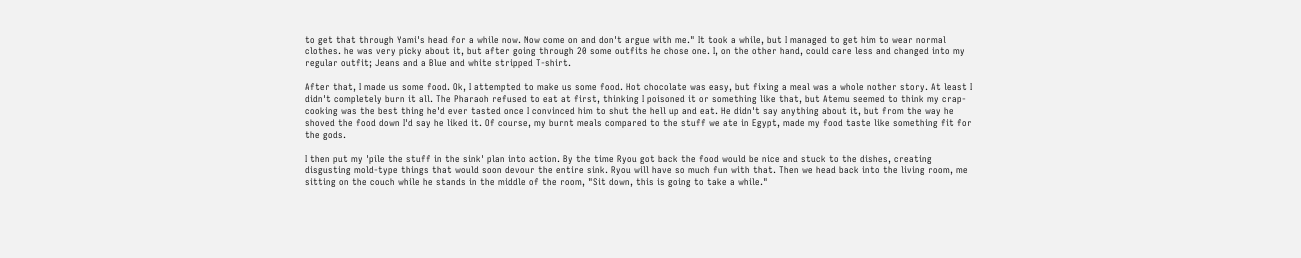to get that through Yami's head for a while now. Now come on and don't argue with me." It took a while, but I managed to get him to wear normal clothes. he was very picky about it, but after going through 20 some outfits he chose one. I, on the other hand, could care less and changed into my regular outfit; Jeans and a Blue and white stripped T-shirt.

After that, I made us some food. Ok, I attempted to make us some food. Hot chocolate was easy, but fixing a meal was a whole nother story. At least I didn't completely burn it all. The Pharaoh refused to eat at first, thinking I poisoned it or something like that, but Atemu seemed to think my crap-cooking was the best thing he'd ever tasted once I convinced him to shut the hell up and eat. He didn't say anything about it, but from the way he shoved the food down I'd say he liked it. Of course, my burnt meals compared to the stuff we ate in Egypt, made my food taste like something fit for the gods.

I then put my 'pile the stuff in the sink' plan into action. By the time Ryou got back the food would be nice and stuck to the dishes, creating disgusting mold-type things that would soon devour the entire sink. Ryou will have so much fun with that. Then we head back into the living room, me sitting on the couch while he stands in the middle of the room, "Sit down, this is going to take a while."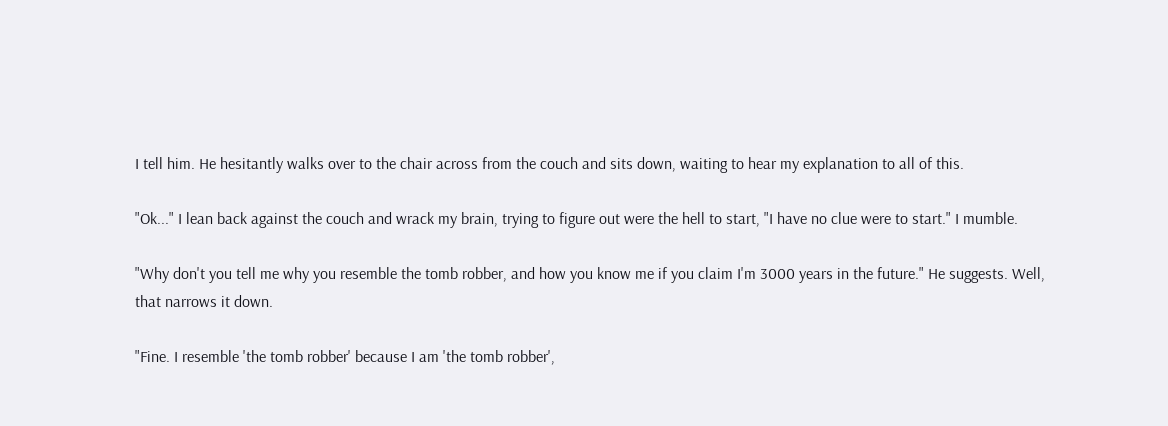I tell him. He hesitantly walks over to the chair across from the couch and sits down, waiting to hear my explanation to all of this.

"Ok..." I lean back against the couch and wrack my brain, trying to figure out were the hell to start, "I have no clue were to start." I mumble.

"Why don't you tell me why you resemble the tomb robber, and how you know me if you claim I'm 3000 years in the future." He suggests. Well, that narrows it down.

"Fine. I resemble 'the tomb robber' because I am 'the tomb robber',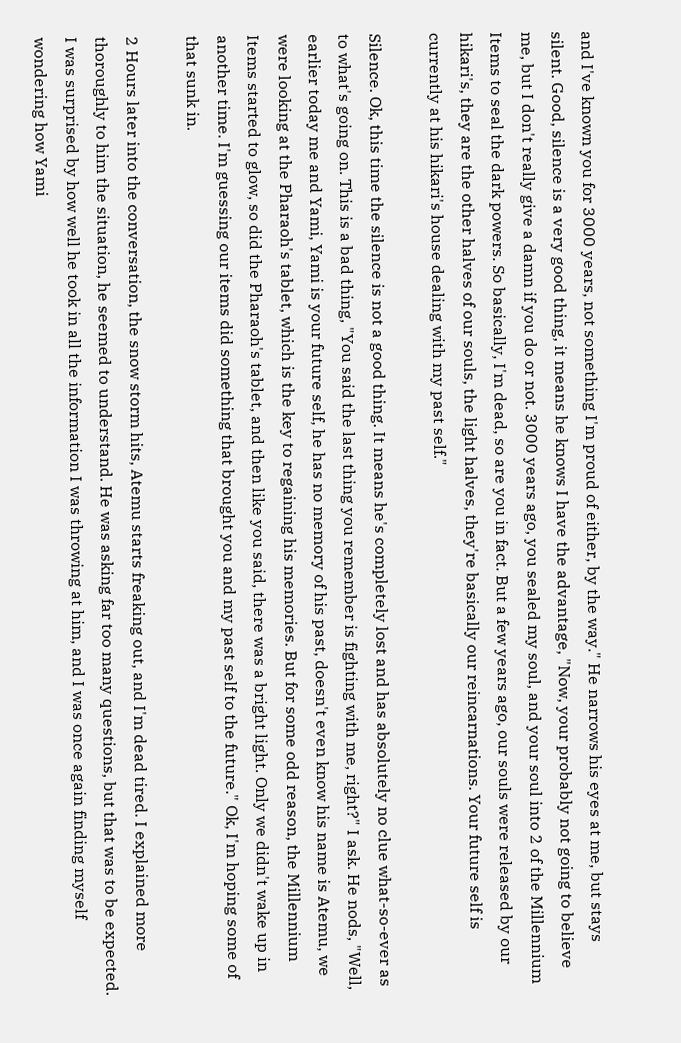and I've known you for 3000 years, not something I'm proud of either, by the way." He narrows his eyes at me, but stays silent. Good, silence is a very good thing, it means he knows I have the advantage, "Now, your probably not going to believe me, but I don't really give a damn if you do or not. 3000 years ago, you sealed my soul, and your soul into 2 of the Millennium Items to seal the dark powers. So basically, I'm dead, so are you in fact. But a few years ago, our souls were released by our hikari's, they are the other halves of our souls, the light halves, they're basically our reincarnations. Your future self is currently at his hikari's house dealing with my past self."

Silence. Ok, this time the silence is not a good thing. It means he's completely lost and has absolutely no clue what-so-ever as to what's going on. This is a bad thing, "You said the last thing you remember is fighting with me, right?" I ask. He nods, "Well, earlier today me and Yami, Yami is your future self, he has no memory of his past, doesn't even know his name is Atemu, we were looking at the Pharaoh's tablet, which is the key to regaining his memories. But for some odd reason, the Millennium Items started to glow, so did the Pharaoh's tablet, and then like you said, there was a bright light. Only we didn't wake up in another time. I'm guessing our items did something that brought you and my past self to the future." Ok, I'm hoping some of that sunk in.

2 Hours later into the conversation, the snow storm hits, Atemu starts freaking out, and I'm dead tired. I explained more thoroughly to him the situation, he seemed to understand. He was asking far too many questions, but that was to be expected. I was surprised by how well he took in all the information I was throwing at him, and I was once again finding myself wondering how Yami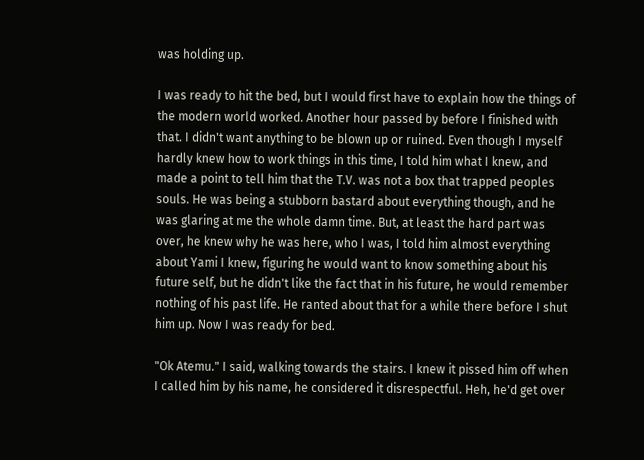was holding up.

I was ready to hit the bed, but I would first have to explain how the things of the modern world worked. Another hour passed by before I finished with that. I didn't want anything to be blown up or ruined. Even though I myself hardly knew how to work things in this time, I told him what I knew, and made a point to tell him that the T.V. was not a box that trapped peoples souls. He was being a stubborn bastard about everything though, and he was glaring at me the whole damn time. But, at least the hard part was over, he knew why he was here, who I was, I told him almost everything about Yami I knew, figuring he would want to know something about his future self, but he didn't like the fact that in his future, he would remember nothing of his past life. He ranted about that for a while there before I shut him up. Now I was ready for bed.

"Ok Atemu." I said, walking towards the stairs. I knew it pissed him off when I called him by his name, he considered it disrespectful. Heh, he'd get over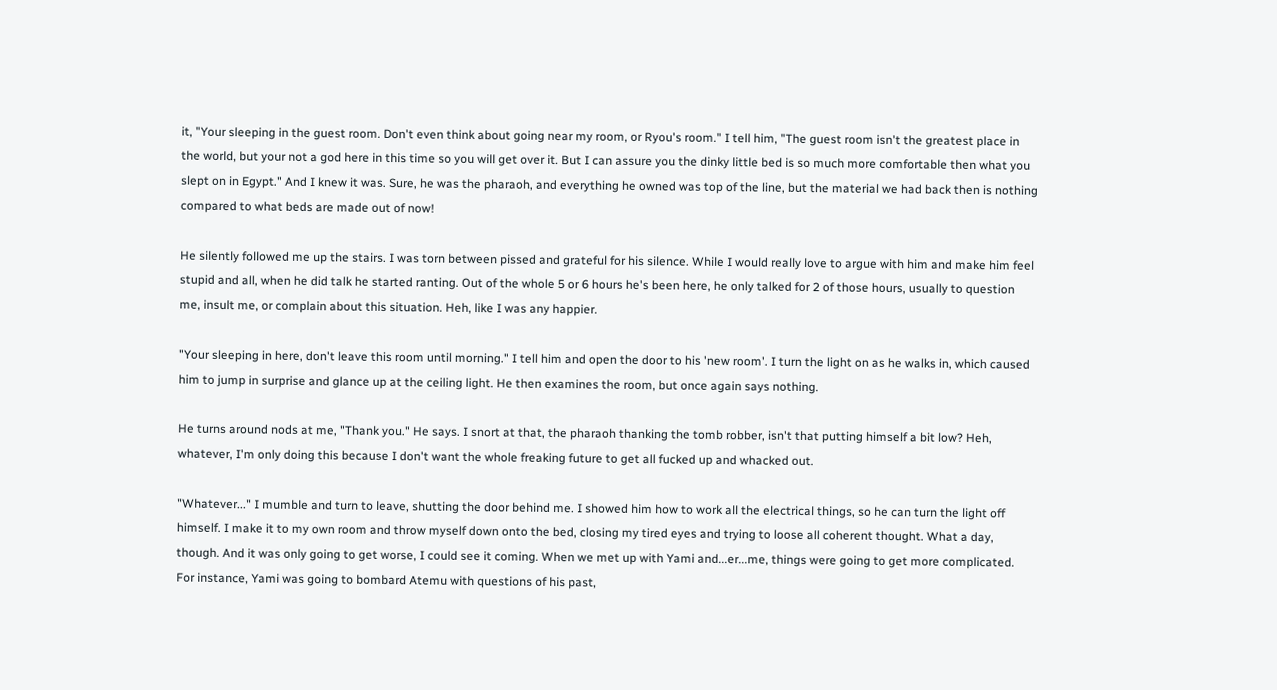it, "Your sleeping in the guest room. Don't even think about going near my room, or Ryou's room." I tell him, "The guest room isn't the greatest place in the world, but your not a god here in this time so you will get over it. But I can assure you the dinky little bed is so much more comfortable then what you slept on in Egypt." And I knew it was. Sure, he was the pharaoh, and everything he owned was top of the line, but the material we had back then is nothing compared to what beds are made out of now!

He silently followed me up the stairs. I was torn between pissed and grateful for his silence. While I would really love to argue with him and make him feel stupid and all, when he did talk he started ranting. Out of the whole 5 or 6 hours he's been here, he only talked for 2 of those hours, usually to question me, insult me, or complain about this situation. Heh, like I was any happier.

"Your sleeping in here, don't leave this room until morning." I tell him and open the door to his 'new room'. I turn the light on as he walks in, which caused him to jump in surprise and glance up at the ceiling light. He then examines the room, but once again says nothing.

He turns around nods at me, "Thank you." He says. I snort at that, the pharaoh thanking the tomb robber, isn't that putting himself a bit low? Heh, whatever, I'm only doing this because I don't want the whole freaking future to get all fucked up and whacked out.

"Whatever..." I mumble and turn to leave, shutting the door behind me. I showed him how to work all the electrical things, so he can turn the light off himself. I make it to my own room and throw myself down onto the bed, closing my tired eyes and trying to loose all coherent thought. What a day, though. And it was only going to get worse, I could see it coming. When we met up with Yami and...er...me, things were going to get more complicated. For instance, Yami was going to bombard Atemu with questions of his past,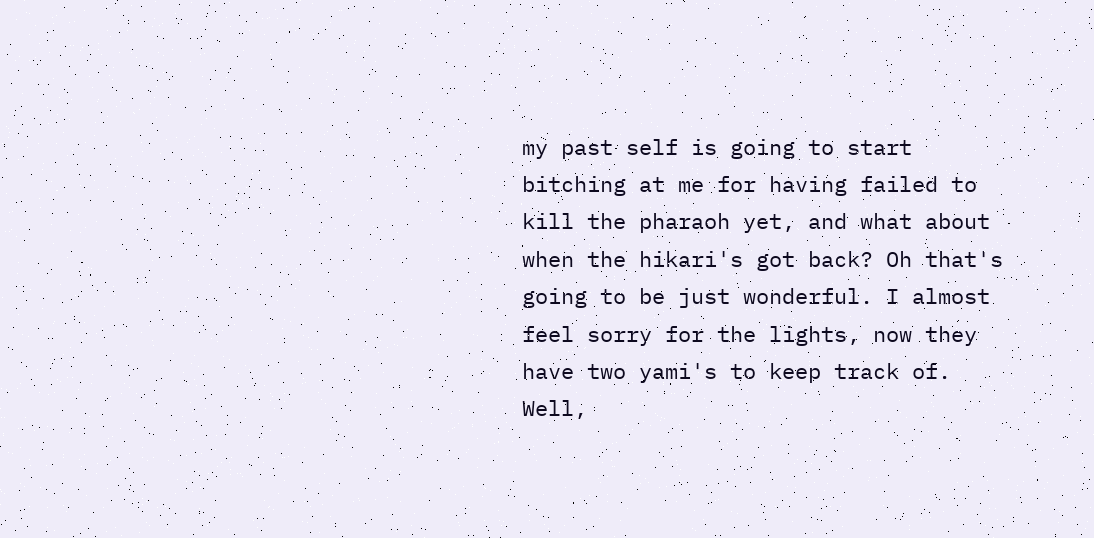my past self is going to start bitching at me for having failed to kill the pharaoh yet, and what about when the hikari's got back? Oh that's going to be just wonderful. I almost feel sorry for the lights, now they have two yami's to keep track of. Well,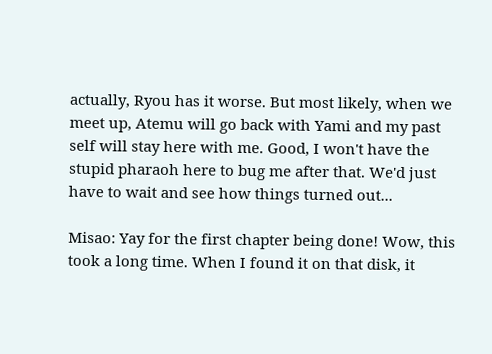actually, Ryou has it worse. But most likely, when we meet up, Atemu will go back with Yami and my past self will stay here with me. Good, I won't have the stupid pharaoh here to bug me after that. We'd just have to wait and see how things turned out...

Misao: Yay for the first chapter being done! Wow, this took a long time. When I found it on that disk, it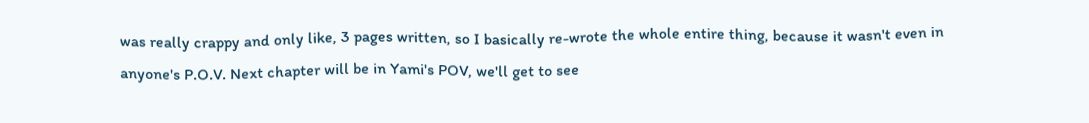was really crappy and only like, 3 pages written, so I basically re-wrote the whole entire thing, because it wasn't even in anyone's P.O.V. Next chapter will be in Yami's POV, we'll get to see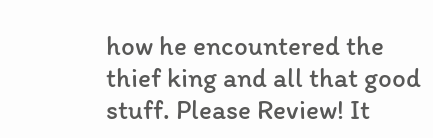how he encountered the thief king and all that good stuff. Please Review! It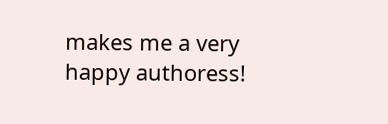makes me a very happy authoress!